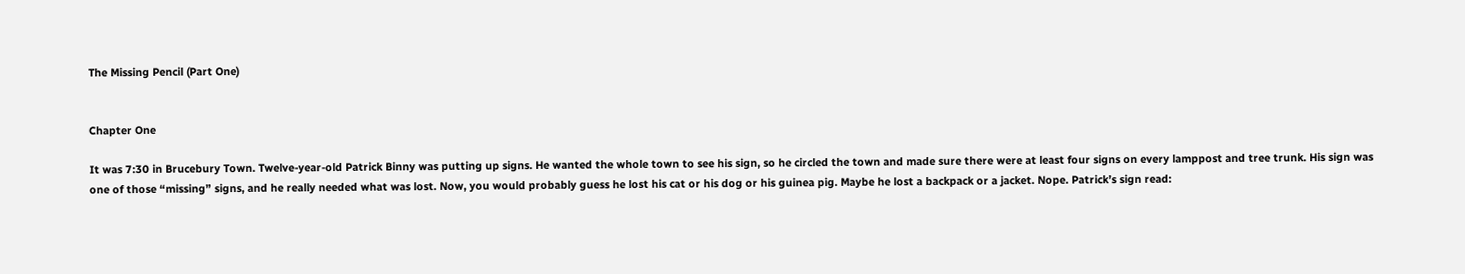The Missing Pencil (Part One)


Chapter One

It was 7:30 in Brucebury Town. Twelve-year-old Patrick Binny was putting up signs. He wanted the whole town to see his sign, so he circled the town and made sure there were at least four signs on every lamppost and tree trunk. His sign was one of those “missing” signs, and he really needed what was lost. Now, you would probably guess he lost his cat or his dog or his guinea pig. Maybe he lost a backpack or a jacket. Nope. Patrick’s sign read: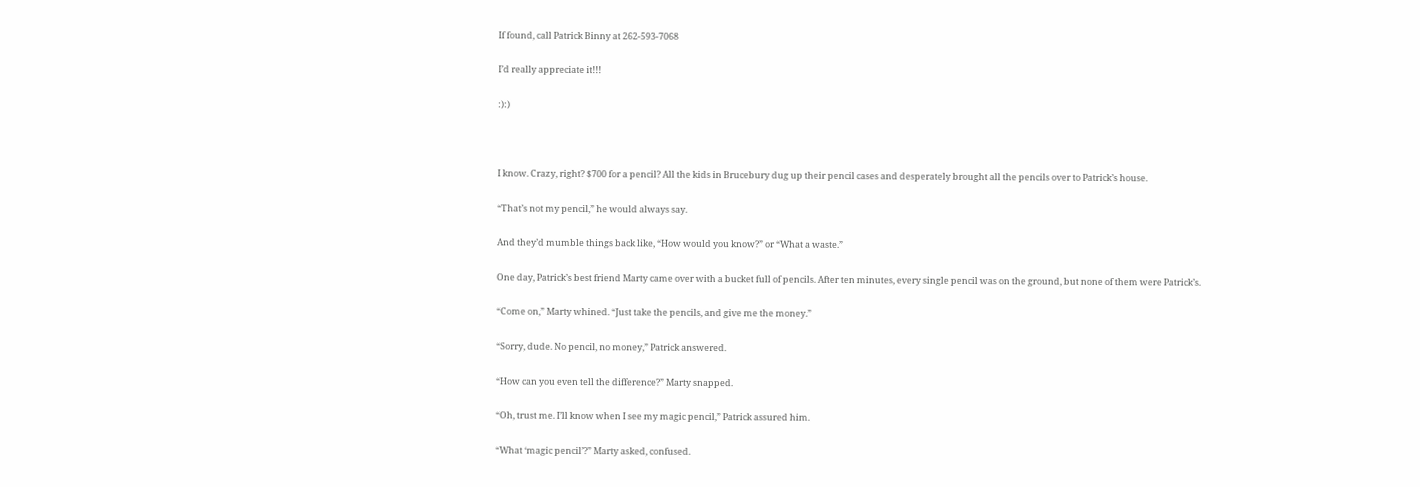If found, call Patrick Binny at 262-593-7068

I’d really appreciate it!!!

:):)



I know. Crazy, right? $700 for a pencil? All the kids in Brucebury dug up their pencil cases and desperately brought all the pencils over to Patrick’s house.

“That’s not my pencil,” he would always say.

And they’d mumble things back like, “How would you know?” or “What a waste.”

One day, Patrick’s best friend Marty came over with a bucket full of pencils. After ten minutes, every single pencil was on the ground, but none of them were Patrick’s.

“Come on,” Marty whined. “Just take the pencils, and give me the money.”

“Sorry, dude. No pencil, no money,” Patrick answered.

“How can you even tell the difference?” Marty snapped.

“Oh, trust me. I’ll know when I see my magic pencil,” Patrick assured him.

“What ‘magic pencil’?” Marty asked, confused.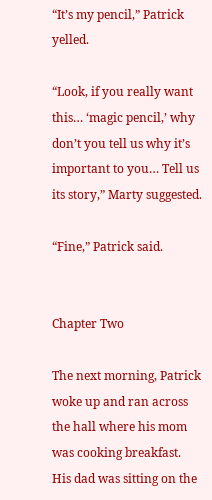“It’s my pencil,” Patrick yelled.

“Look, if you really want this… ‘magic pencil,’ why don’t you tell us why it’s important to you… Tell us its story,” Marty suggested.

“Fine,” Patrick said.


Chapter Two

The next morning, Patrick woke up and ran across the hall where his mom was cooking breakfast. His dad was sitting on the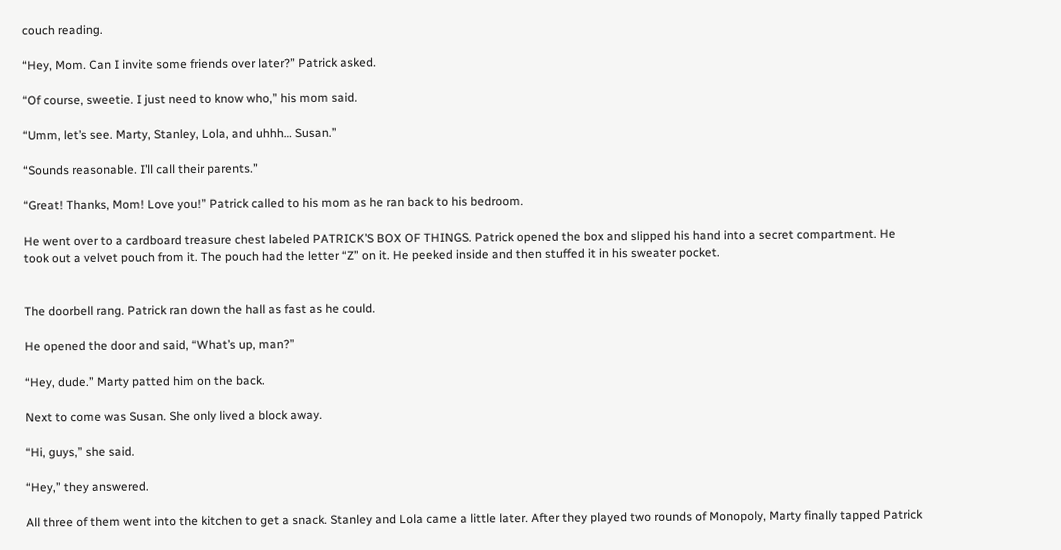couch reading.

“Hey, Mom. Can I invite some friends over later?” Patrick asked.

“Of course, sweetie. I just need to know who,” his mom said.

“Umm, let’s see. Marty, Stanley, Lola, and uhhh… Susan.”

“Sounds reasonable. I’ll call their parents.”

“Great! Thanks, Mom! Love you!” Patrick called to his mom as he ran back to his bedroom.

He went over to a cardboard treasure chest labeled PATRICK’S BOX OF THINGS. Patrick opened the box and slipped his hand into a secret compartment. He took out a velvet pouch from it. The pouch had the letter “Z” on it. He peeked inside and then stuffed it in his sweater pocket.


The doorbell rang. Patrick ran down the hall as fast as he could.

He opened the door and said, “What’s up, man?”

“Hey, dude.” Marty patted him on the back.

Next to come was Susan. She only lived a block away.

“Hi, guys,” she said.

“Hey,” they answered.

All three of them went into the kitchen to get a snack. Stanley and Lola came a little later. After they played two rounds of Monopoly, Marty finally tapped Patrick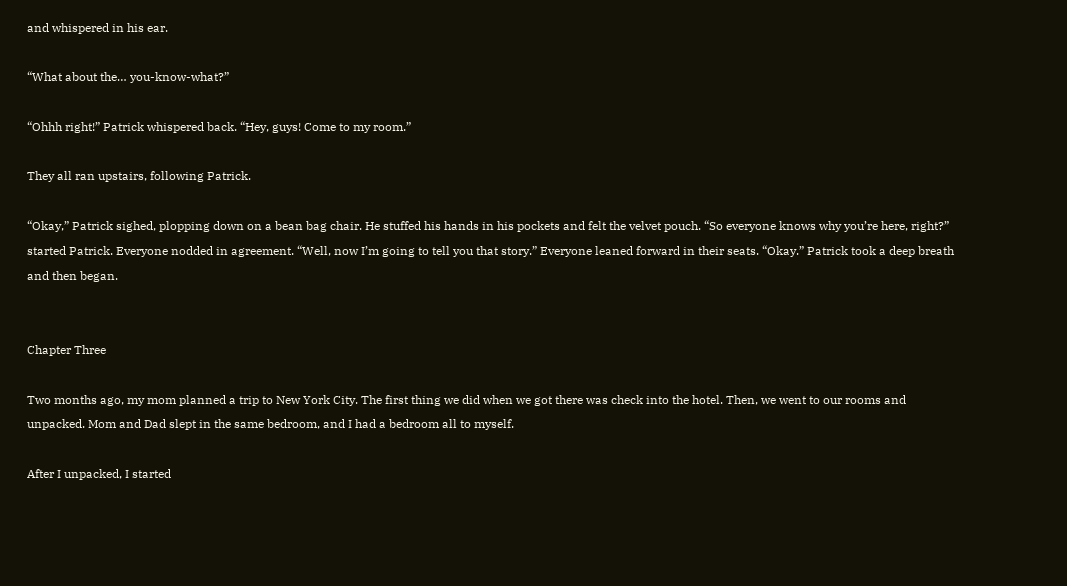and whispered in his ear.

“What about the… you-know-what?”

“Ohhh right!” Patrick whispered back. “Hey, guys! Come to my room.”

They all ran upstairs, following Patrick.

“Okay,” Patrick sighed, plopping down on a bean bag chair. He stuffed his hands in his pockets and felt the velvet pouch. “So everyone knows why you’re here, right?” started Patrick. Everyone nodded in agreement. “Well, now I’m going to tell you that story.” Everyone leaned forward in their seats. “Okay.” Patrick took a deep breath and then began.


Chapter Three

Two months ago, my mom planned a trip to New York City. The first thing we did when we got there was check into the hotel. Then, we went to our rooms and unpacked. Mom and Dad slept in the same bedroom, and I had a bedroom all to myself.

After I unpacked, I started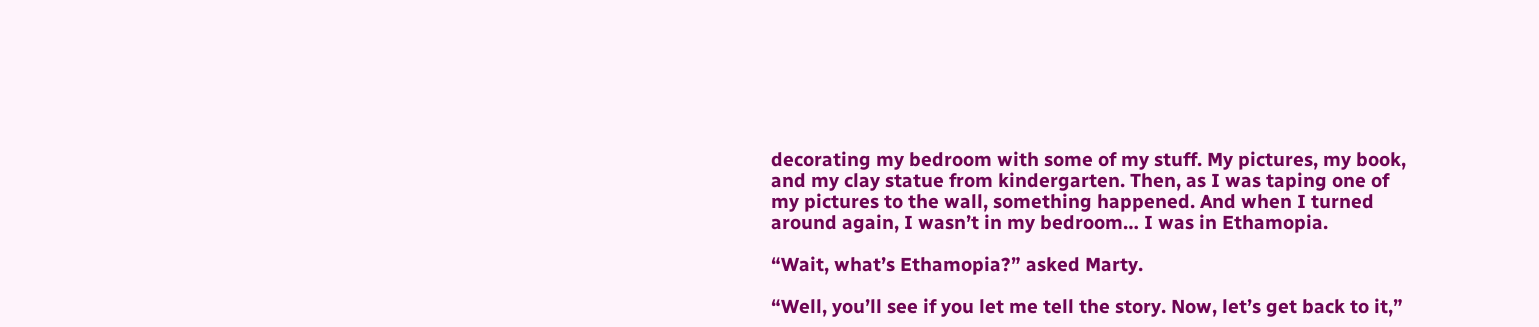decorating my bedroom with some of my stuff. My pictures, my book, and my clay statue from kindergarten. Then, as I was taping one of my pictures to the wall, something happened. And when I turned around again, I wasn’t in my bedroom… I was in Ethamopia.

“Wait, what’s Ethamopia?” asked Marty.

“Well, you’ll see if you let me tell the story. Now, let’s get back to it,”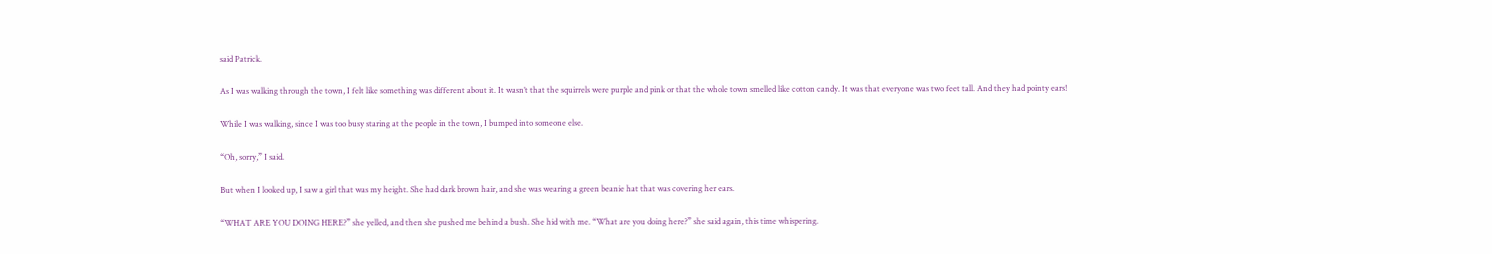said Patrick.

As I was walking through the town, I felt like something was different about it. It wasn’t that the squirrels were purple and pink or that the whole town smelled like cotton candy. It was that everyone was two feet tall. And they had pointy ears!

While I was walking, since I was too busy staring at the people in the town, I bumped into someone else.

“Oh, sorry,” I said.

But when I looked up, I saw a girl that was my height. She had dark brown hair, and she was wearing a green beanie hat that was covering her ears.

“WHAT ARE YOU DOING HERE?” she yelled, and then she pushed me behind a bush. She hid with me. “What are you doing here?” she said again, this time whispering.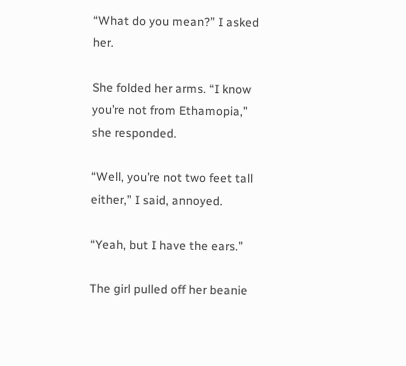“What do you mean?” I asked her.

She folded her arms. “I know you’re not from Ethamopia,” she responded.

“Well, you’re not two feet tall either,” I said, annoyed.

“Yeah, but I have the ears.”

The girl pulled off her beanie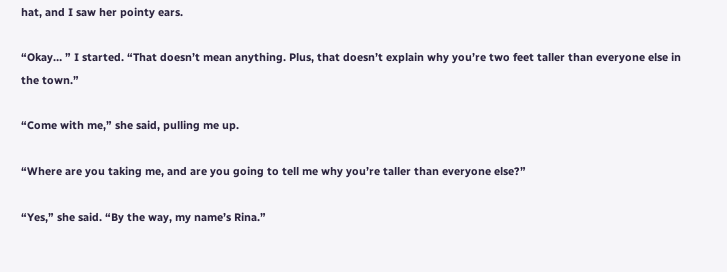hat, and I saw her pointy ears.

“Okay… ” I started. “That doesn’t mean anything. Plus, that doesn’t explain why you’re two feet taller than everyone else in the town.”

“Come with me,” she said, pulling me up.

“Where are you taking me, and are you going to tell me why you’re taller than everyone else?”

“Yes,” she said. “By the way, my name’s Rina.”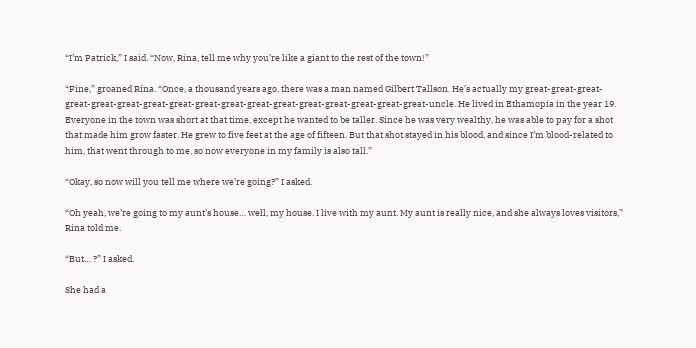“I’m Patrick,” I said. “Now, Rina, tell me why you’re like a giant to the rest of the town!”

“Fine,” groaned Rina. “Once, a thousand years ago, there was a man named Gilbert Tallson. He’s actually my great-great-great-great-great-great-great-great-great-great-great-great-great-great-great-great-great-uncle. He lived in Ethamopia in the year 19. Everyone in the town was short at that time, except he wanted to be taller. Since he was very wealthy, he was able to pay for a shot that made him grow faster. He grew to five feet at the age of fifteen. But that shot stayed in his blood, and since I’m blood-related to him, that went through to me, so now everyone in my family is also tall.”

“Okay, so now will you tell me where we’re going?” I asked.

“Oh yeah, we’re going to my aunt’s house… well, my house. I live with my aunt. My aunt is really nice, and she always loves visitors,” Rina told me.

“But… ?” I asked.

She had a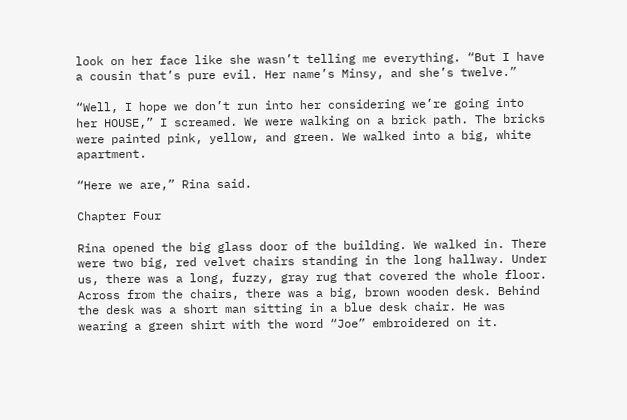look on her face like she wasn’t telling me everything. “But I have a cousin that’s pure evil. Her name’s Minsy, and she’s twelve.”

“Well, I hope we don’t run into her considering we’re going into her HOUSE,” I screamed. We were walking on a brick path. The bricks were painted pink, yellow, and green. We walked into a big, white apartment.

“Here we are,” Rina said.

Chapter Four

Rina opened the big glass door of the building. We walked in. There were two big, red velvet chairs standing in the long hallway. Under us, there was a long, fuzzy, gray rug that covered the whole floor. Across from the chairs, there was a big, brown wooden desk. Behind the desk was a short man sitting in a blue desk chair. He was wearing a green shirt with the word “Joe” embroidered on it.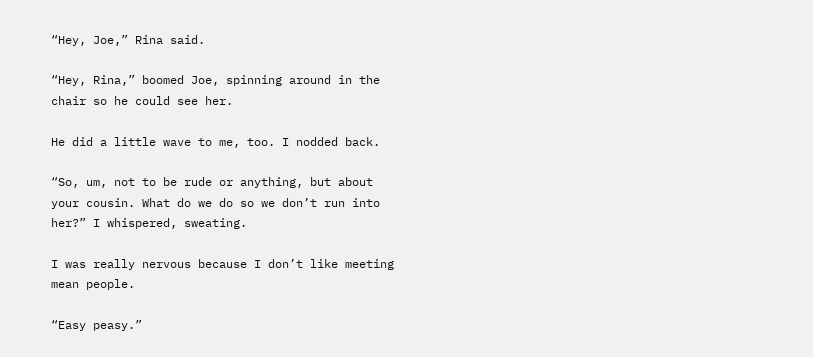“Hey, Joe,” Rina said.

“Hey, Rina,” boomed Joe, spinning around in the chair so he could see her.

He did a little wave to me, too. I nodded back.

“So, um, not to be rude or anything, but about your cousin. What do we do so we don’t run into her?” I whispered, sweating.

I was really nervous because I don’t like meeting mean people.

“Easy peasy.”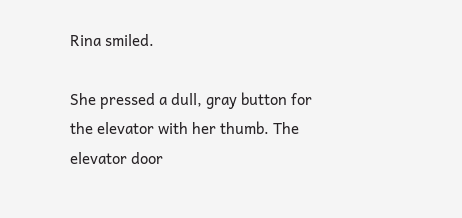Rina smiled.

She pressed a dull, gray button for the elevator with her thumb. The elevator door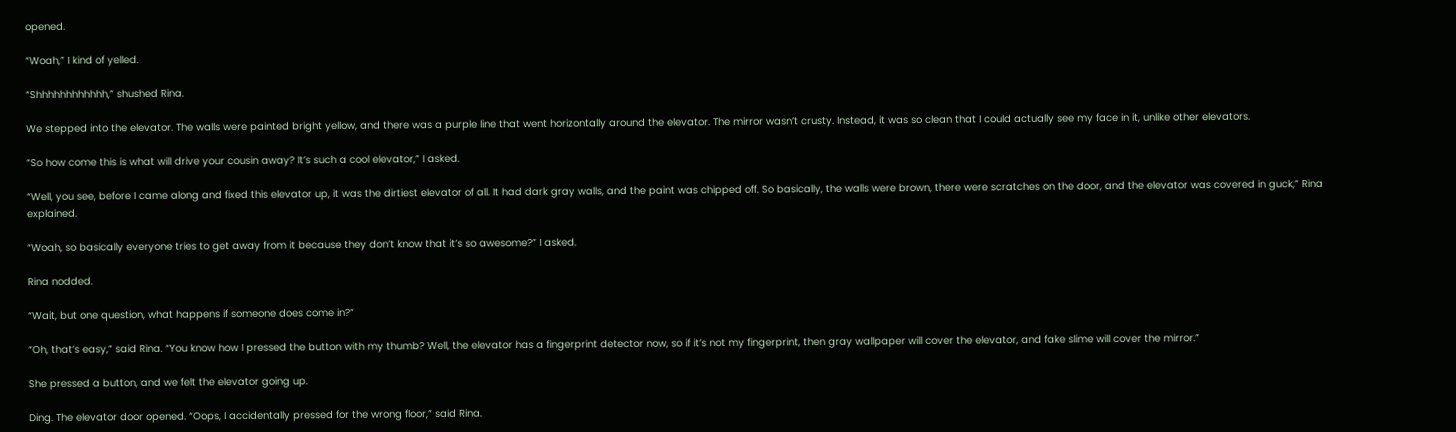opened.

“Woah,” I kind of yelled.

“Shhhhhhhhhhhh,” shushed Rina.

We stepped into the elevator. The walls were painted bright yellow, and there was a purple line that went horizontally around the elevator. The mirror wasn’t crusty. Instead, it was so clean that I could actually see my face in it, unlike other elevators.

“So how come this is what will drive your cousin away? It’s such a cool elevator,” I asked.

“Well, you see, before I came along and fixed this elevator up, it was the dirtiest elevator of all. It had dark gray walls, and the paint was chipped off. So basically, the walls were brown, there were scratches on the door, and the elevator was covered in guck,” Rina explained.

“Woah, so basically everyone tries to get away from it because they don’t know that it’s so awesome?” I asked.

Rina nodded.

“Wait, but one question, what happens if someone does come in?”

“Oh, that’s easy,” said Rina. “You know how I pressed the button with my thumb? Well, the elevator has a fingerprint detector now, so if it’s not my fingerprint, then gray wallpaper will cover the elevator, and fake slime will cover the mirror.”

She pressed a button, and we felt the elevator going up.

Ding. The elevator door opened. “Oops, I accidentally pressed for the wrong floor,” said Rina.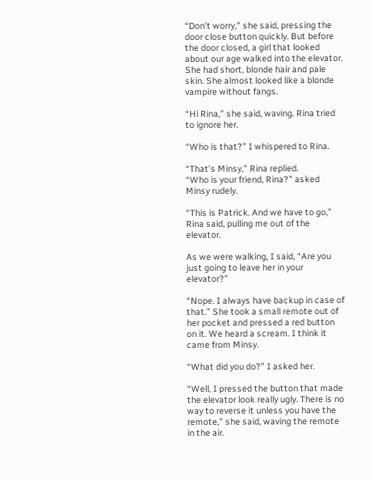“Don’t worry,” she said, pressing the door close button quickly. But before the door closed, a girl that looked about our age walked into the elevator. She had short, blonde hair and pale skin. She almost looked like a blonde vampire without fangs.

“Hi Rina,” she said, waving. Rina tried to ignore her.

“Who is that?” I whispered to Rina.

“That’s Minsy,” Rina replied.
“Who is your friend, Rina?” asked Minsy rudely.

“This is Patrick. And we have to go,” Rina said, pulling me out of the elevator.

As we were walking, I said, “Are you just going to leave her in your elevator?”

“Nope. I always have backup in case of that.” She took a small remote out of her pocket and pressed a red button on it. We heard a scream. I think it came from Minsy.

“What did you do?” I asked her.

“Well, I pressed the button that made the elevator look really ugly. There is no way to reverse it unless you have the remote,” she said, waving the remote in the air.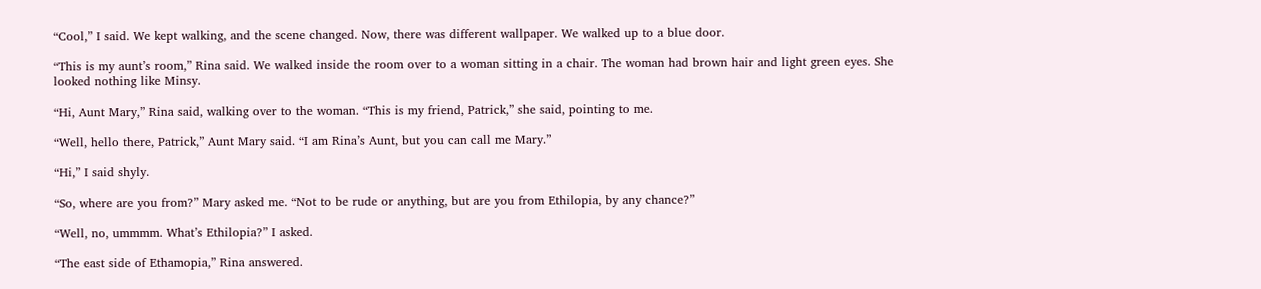“Cool,” I said. We kept walking, and the scene changed. Now, there was different wallpaper. We walked up to a blue door.

“This is my aunt’s room,” Rina said. We walked inside the room over to a woman sitting in a chair. The woman had brown hair and light green eyes. She looked nothing like Minsy.

“Hi, Aunt Mary,” Rina said, walking over to the woman. “This is my friend, Patrick,” she said, pointing to me.

“Well, hello there, Patrick,” Aunt Mary said. “I am Rina’s Aunt, but you can call me Mary.”

“Hi,” I said shyly.

“So, where are you from?” Mary asked me. “Not to be rude or anything, but are you from Ethilopia, by any chance?”

“Well, no, ummmm. What’s Ethilopia?” I asked.

“The east side of Ethamopia,” Rina answered.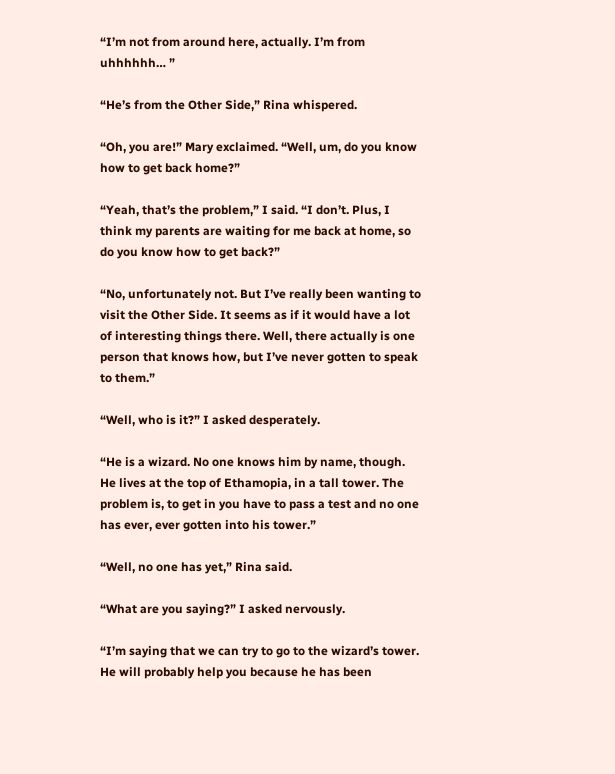“I’m not from around here, actually. I’m from uhhhhhh… ”

“He’s from the Other Side,” Rina whispered.

“Oh, you are!” Mary exclaimed. “Well, um, do you know how to get back home?”

“Yeah, that’s the problem,” I said. “I don’t. Plus, I think my parents are waiting for me back at home, so do you know how to get back?”

“No, unfortunately not. But I’ve really been wanting to visit the Other Side. It seems as if it would have a lot of interesting things there. Well, there actually is one person that knows how, but I’ve never gotten to speak to them.”

“Well, who is it?” I asked desperately.

“He is a wizard. No one knows him by name, though. He lives at the top of Ethamopia, in a tall tower. The problem is, to get in you have to pass a test and no one has ever, ever gotten into his tower.”

“Well, no one has yet,” Rina said.

“What are you saying?” I asked nervously.

“I’m saying that we can try to go to the wizard’s tower. He will probably help you because he has been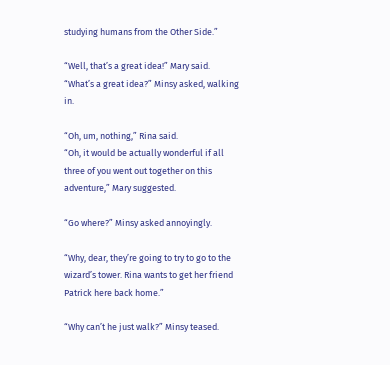studying humans from the Other Side.”

“Well, that’s a great idea!” Mary said.
“What’s a great idea?” Minsy asked, walking in.

“Oh, um, nothing,” Rina said.
“Oh, it would be actually wonderful if all three of you went out together on this adventure,” Mary suggested.

“Go where?” Minsy asked annoyingly.

“Why, dear, they’re going to try to go to the wizard’s tower. Rina wants to get her friend Patrick here back home.”

“Why can’t he just walk?” Minsy teased.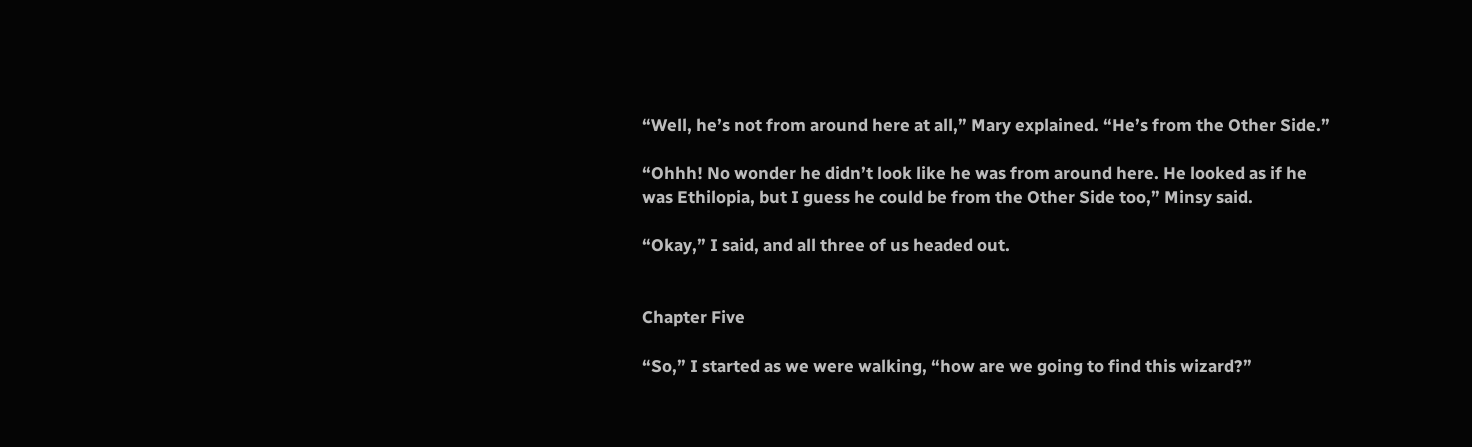“Well, he’s not from around here at all,” Mary explained. “He’s from the Other Side.”

“Ohhh! No wonder he didn’t look like he was from around here. He looked as if he was Ethilopia, but I guess he could be from the Other Side too,” Minsy said.

“Okay,” I said, and all three of us headed out.


Chapter Five

“So,” I started as we were walking, “how are we going to find this wizard?”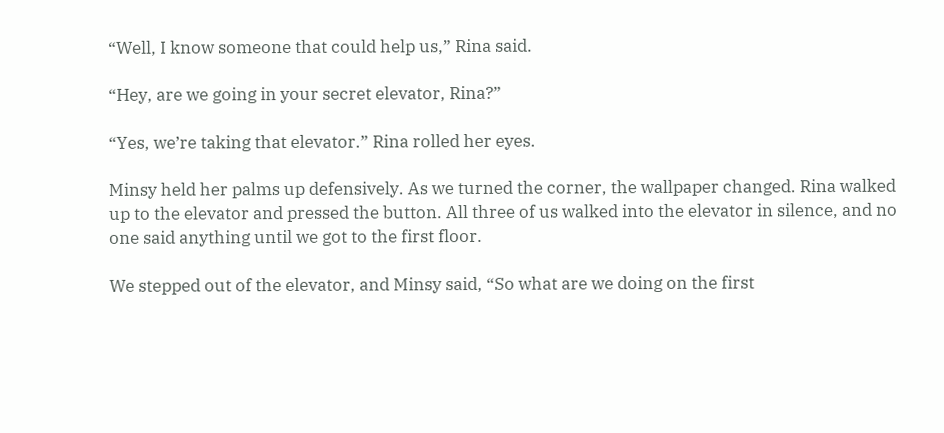“Well, I know someone that could help us,” Rina said.

“Hey, are we going in your secret elevator, Rina?”

“Yes, we’re taking that elevator.” Rina rolled her eyes.

Minsy held her palms up defensively. As we turned the corner, the wallpaper changed. Rina walked up to the elevator and pressed the button. All three of us walked into the elevator in silence, and no one said anything until we got to the first floor.

We stepped out of the elevator, and Minsy said, “So what are we doing on the first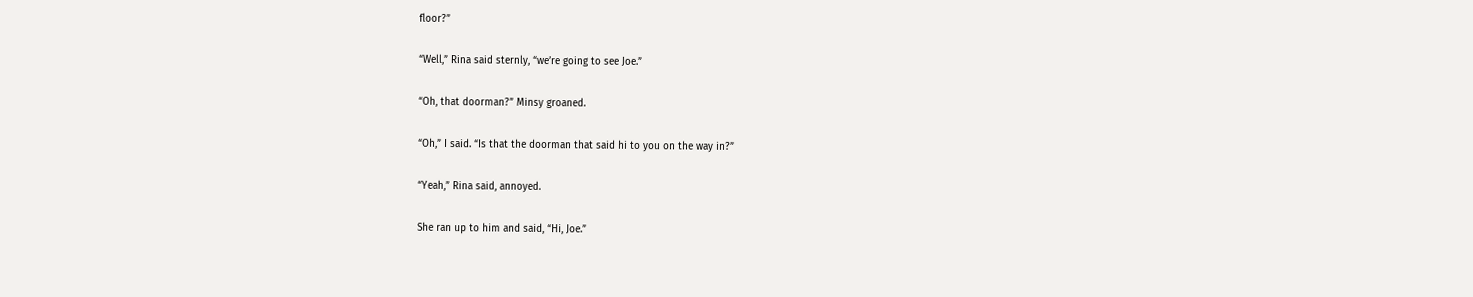floor?”

“Well,” Rina said sternly, “we’re going to see Joe.”

“Oh, that doorman?” Minsy groaned.

“Oh,” I said. “Is that the doorman that said hi to you on the way in?”

“Yeah,” Rina said, annoyed.

She ran up to him and said, “Hi, Joe.”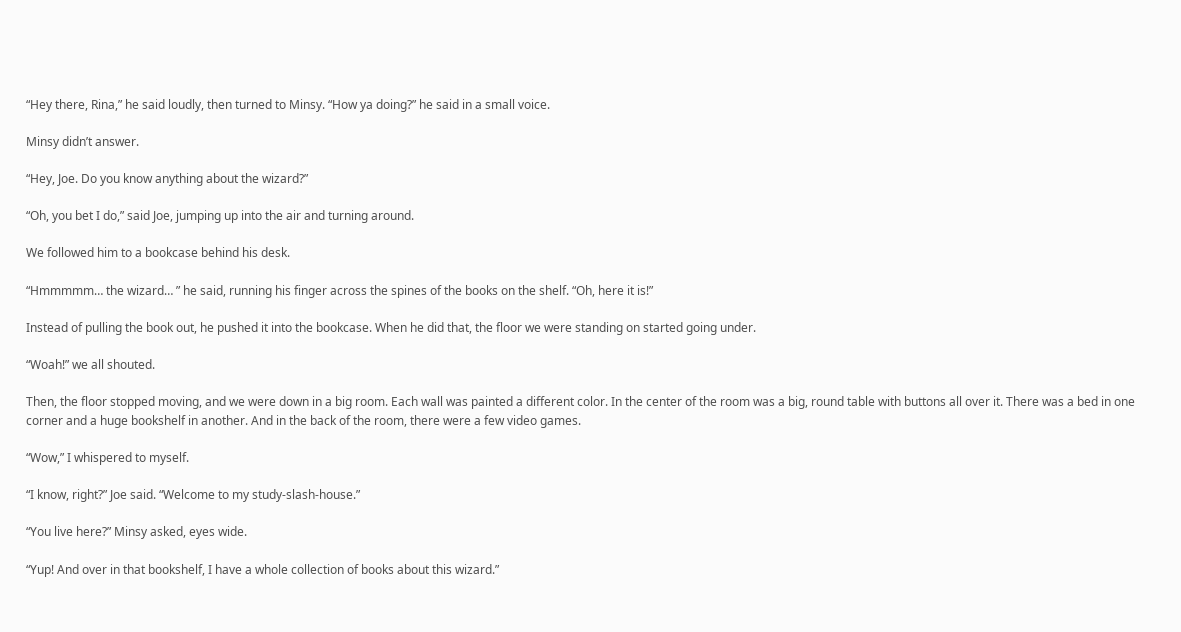“Hey there, Rina,” he said loudly, then turned to Minsy. “How ya doing?” he said in a small voice.

Minsy didn’t answer.

“Hey, Joe. Do you know anything about the wizard?”

“Oh, you bet I do,” said Joe, jumping up into the air and turning around.

We followed him to a bookcase behind his desk.

“Hmmmmm… the wizard… ” he said, running his finger across the spines of the books on the shelf. “Oh, here it is!”

Instead of pulling the book out, he pushed it into the bookcase. When he did that, the floor we were standing on started going under.

“Woah!” we all shouted.

Then, the floor stopped moving, and we were down in a big room. Each wall was painted a different color. In the center of the room was a big, round table with buttons all over it. There was a bed in one corner and a huge bookshelf in another. And in the back of the room, there were a few video games.

“Wow,” I whispered to myself.

“I know, right?” Joe said. “Welcome to my study-slash-house.”

“You live here?” Minsy asked, eyes wide.

“Yup! And over in that bookshelf, I have a whole collection of books about this wizard.”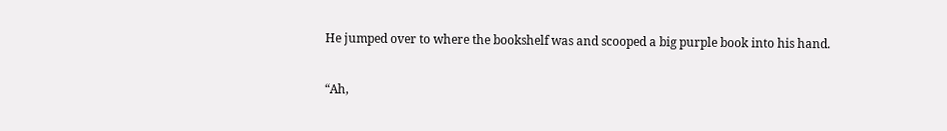He jumped over to where the bookshelf was and scooped a big purple book into his hand.

“Ah,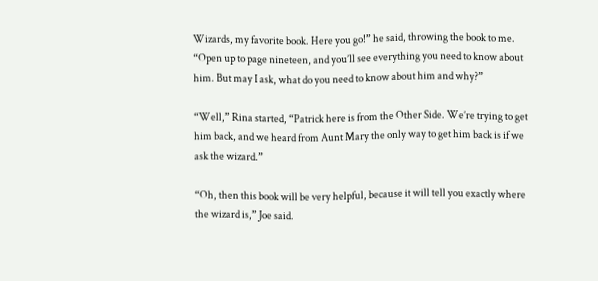Wizards, my favorite book. Here you go!” he said, throwing the book to me. “Open up to page nineteen, and you’ll see everything you need to know about him. But may I ask, what do you need to know about him and why?”

“Well,” Rina started, “Patrick here is from the Other Side. We’re trying to get him back, and we heard from Aunt Mary the only way to get him back is if we ask the wizard.”

“Oh, then this book will be very helpful, because it will tell you exactly where the wizard is,” Joe said.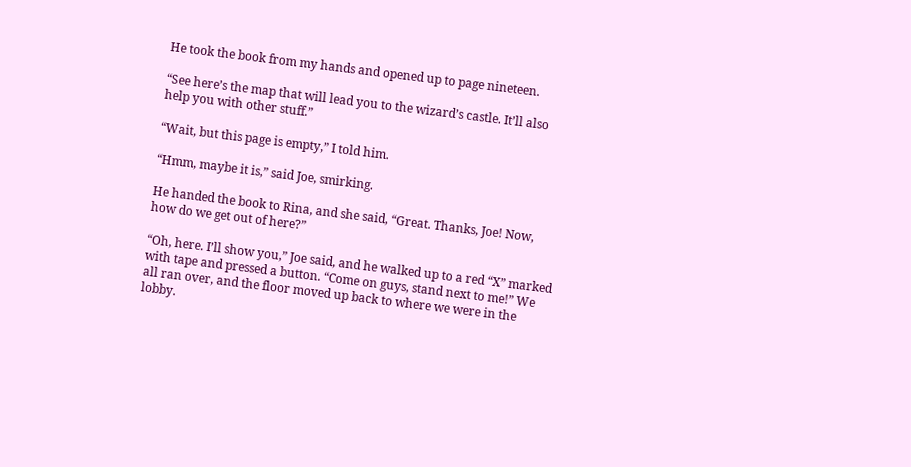He took the book from my hands and opened up to page nineteen.

“See here’s the map that will lead you to the wizard’s castle. It’ll also help you with other stuff.”

“Wait, but this page is empty,” I told him.

“Hmm, maybe it is,” said Joe, smirking.

He handed the book to Rina, and she said, “Great. Thanks, Joe! Now, how do we get out of here?”

“Oh, here. I’ll show you,” Joe said, and he walked up to a red “X” marked with tape and pressed a button. “Come on guys, stand next to me!” We all ran over, and the floor moved up back to where we were in the lobby.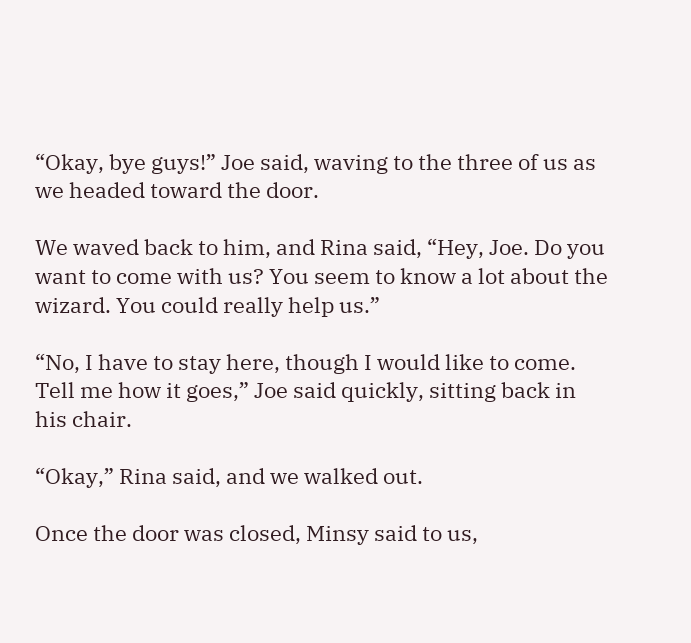“Okay, bye guys!” Joe said, waving to the three of us as we headed toward the door.

We waved back to him, and Rina said, “Hey, Joe. Do you want to come with us? You seem to know a lot about the wizard. You could really help us.”

“No, I have to stay here, though I would like to come. Tell me how it goes,” Joe said quickly, sitting back in his chair.

“Okay,” Rina said, and we walked out.

Once the door was closed, Minsy said to us,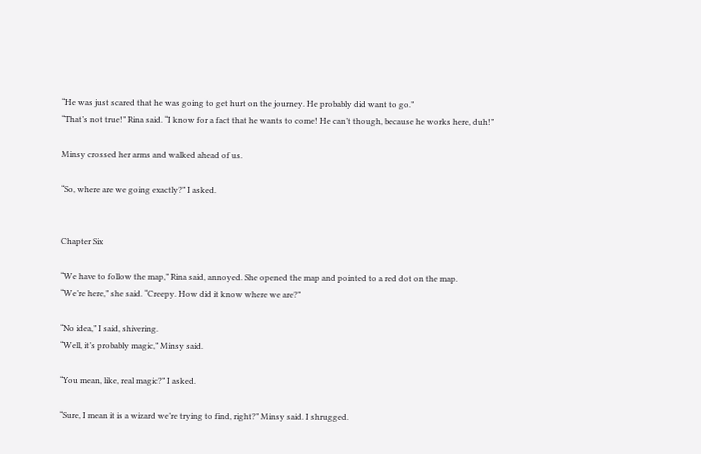“He was just scared that he was going to get hurt on the journey. He probably did want to go.”
“That’s not true!” Rina said. “I know for a fact that he wants to come! He can’t though, because he works here, duh!”

Minsy crossed her arms and walked ahead of us.

“So, where are we going exactly?” I asked.


Chapter Six

“We have to follow the map,” Rina said, annoyed. She opened the map and pointed to a red dot on the map.
“We’re here,” she said. “Creepy. How did it know where we are?”

“No idea,” I said, shivering.
“Well, it’s probably magic,” Minsy said.

“You mean, like, real magic?” I asked.

“Sure, I mean it is a wizard we’re trying to find, right?” Minsy said. I shrugged.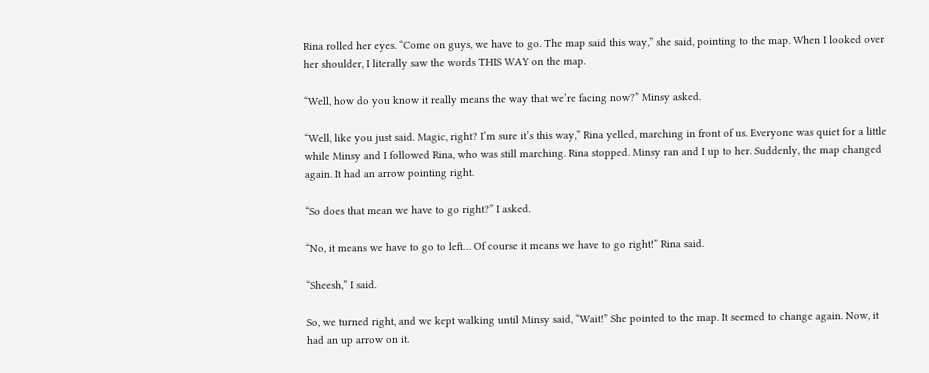Rina rolled her eyes. “Come on guys, we have to go. The map said this way,” she said, pointing to the map. When I looked over her shoulder, I literally saw the words THIS WAY on the map.

“Well, how do you know it really means the way that we’re facing now?” Minsy asked.

“Well, like you just said. Magic, right? I’m sure it’s this way,” Rina yelled, marching in front of us. Everyone was quiet for a little while Minsy and I followed Rina, who was still marching. Rina stopped. Minsy ran and I up to her. Suddenly, the map changed again. It had an arrow pointing right.

“So does that mean we have to go right?” I asked.

“No, it means we have to go to left… Of course it means we have to go right!” Rina said.

“Sheesh,” I said.

So, we turned right, and we kept walking until Minsy said, “Wait!” She pointed to the map. It seemed to change again. Now, it had an up arrow on it.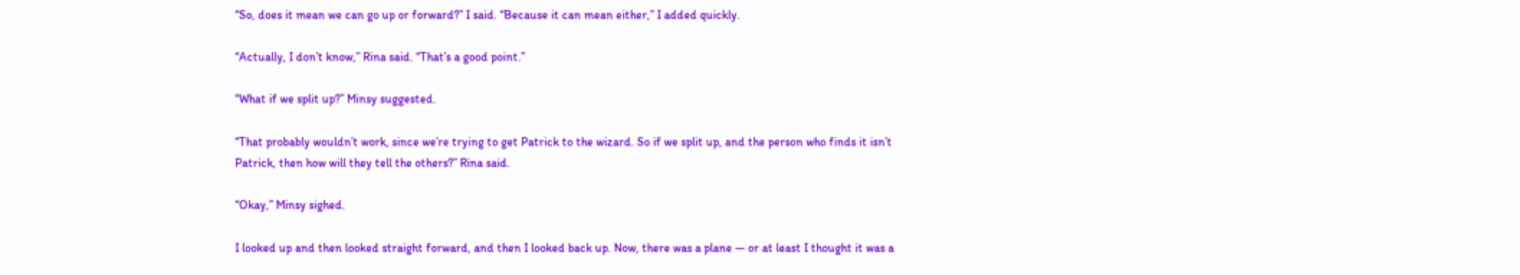“So, does it mean we can go up or forward?” I said. “Because it can mean either,” I added quickly.

“Actually, I don’t know,” Rina said. “That’s a good point.”

“What if we split up?” Minsy suggested.

“That probably wouldn’t work, since we’re trying to get Patrick to the wizard. So if we split up, and the person who finds it isn’t Patrick, then how will they tell the others?” Rina said.

“Okay,” Minsy sighed.

I looked up and then looked straight forward, and then I looked back up. Now, there was a plane — or at least I thought it was a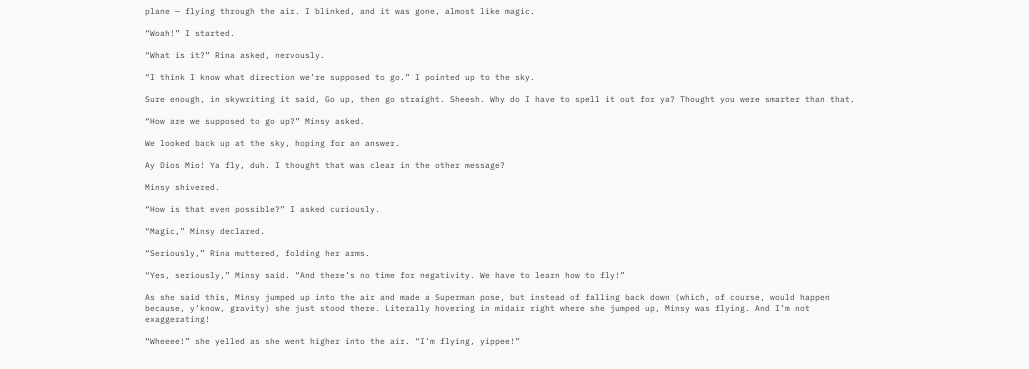plane — flying through the air. I blinked, and it was gone, almost like magic.

“Woah!” I started.

“What is it?” Rina asked, nervously.

“I think I know what direction we’re supposed to go.” I pointed up to the sky.

Sure enough, in skywriting it said, Go up, then go straight. Sheesh. Why do I have to spell it out for ya? Thought you were smarter than that.

“How are we supposed to go up?” Minsy asked.

We looked back up at the sky, hoping for an answer.

Ay Dios Mio! Ya fly, duh. I thought that was clear in the other message?

Minsy shivered.

“How is that even possible?” I asked curiously.

“Magic,” Minsy declared.

“Seriously,” Rina muttered, folding her arms.

“Yes, seriously,” Minsy said. “And there’s no time for negativity. We have to learn how to fly!”

As she said this, Minsy jumped up into the air and made a Superman pose, but instead of falling back down (which, of course, would happen because, y’know, gravity) she just stood there. Literally hovering in midair right where she jumped up, Minsy was flying. And I’m not exaggerating!

“Wheeee!” she yelled as she went higher into the air. “I’m flying, yippee!”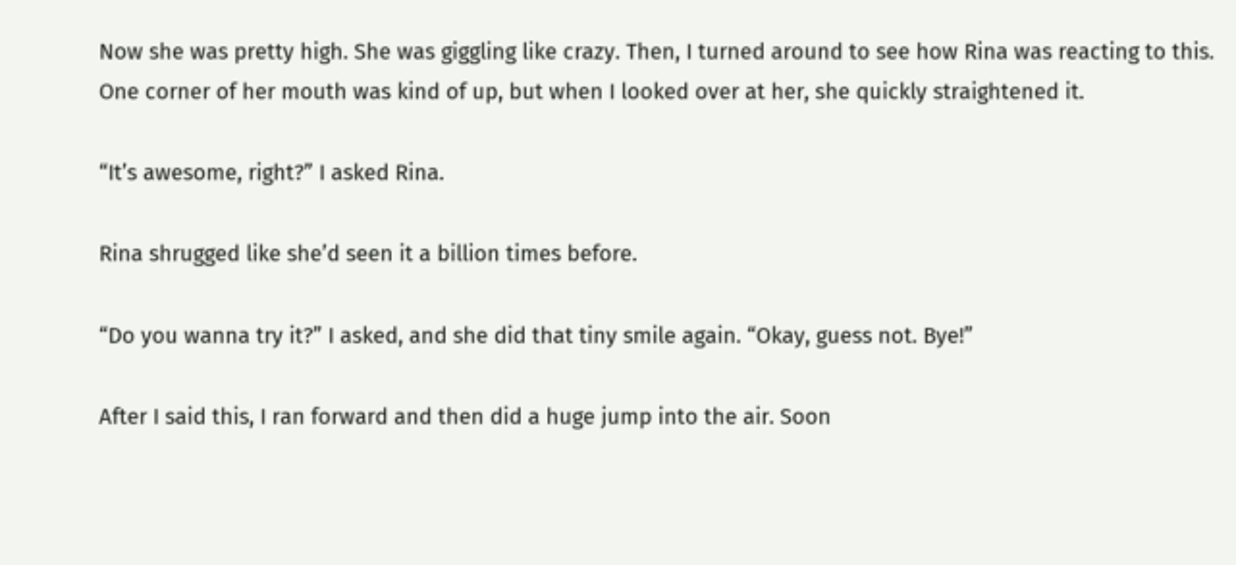Now she was pretty high. She was giggling like crazy. Then, I turned around to see how Rina was reacting to this. One corner of her mouth was kind of up, but when I looked over at her, she quickly straightened it.

“It’s awesome, right?” I asked Rina.

Rina shrugged like she’d seen it a billion times before.

“Do you wanna try it?” I asked, and she did that tiny smile again. “Okay, guess not. Bye!”

After I said this, I ran forward and then did a huge jump into the air. Soon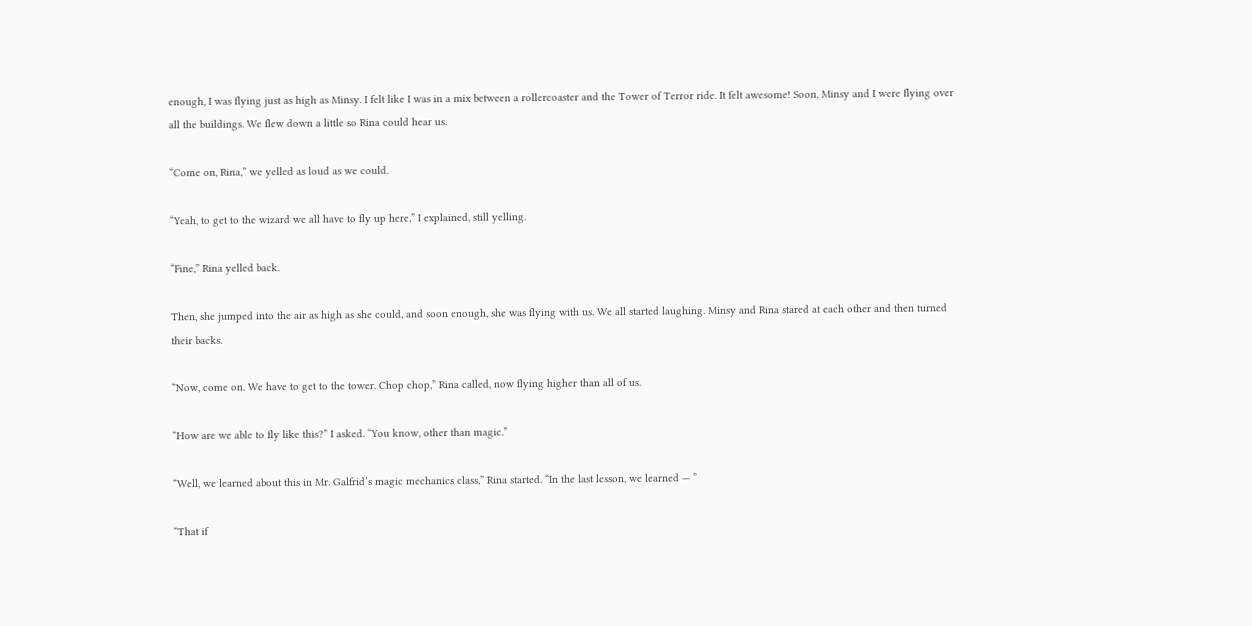enough, I was flying just as high as Minsy. I felt like I was in a mix between a rollercoaster and the Tower of Terror ride. It felt awesome! Soon, Minsy and I were flying over all the buildings. We flew down a little so Rina could hear us.

“Come on, Rina,” we yelled as loud as we could.

“Yeah, to get to the wizard we all have to fly up here,” I explained, still yelling.

“Fine,” Rina yelled back.

Then, she jumped into the air as high as she could, and soon enough, she was flying with us. We all started laughing. Minsy and Rina stared at each other and then turned their backs.

“Now, come on. We have to get to the tower. Chop chop,” Rina called, now flying higher than all of us.

“How are we able to fly like this?” I asked. “You know, other than magic.”

“Well, we learned about this in Mr. Galfrid’s magic mechanics class,” Rina started. “In the last lesson, we learned — ”

“That if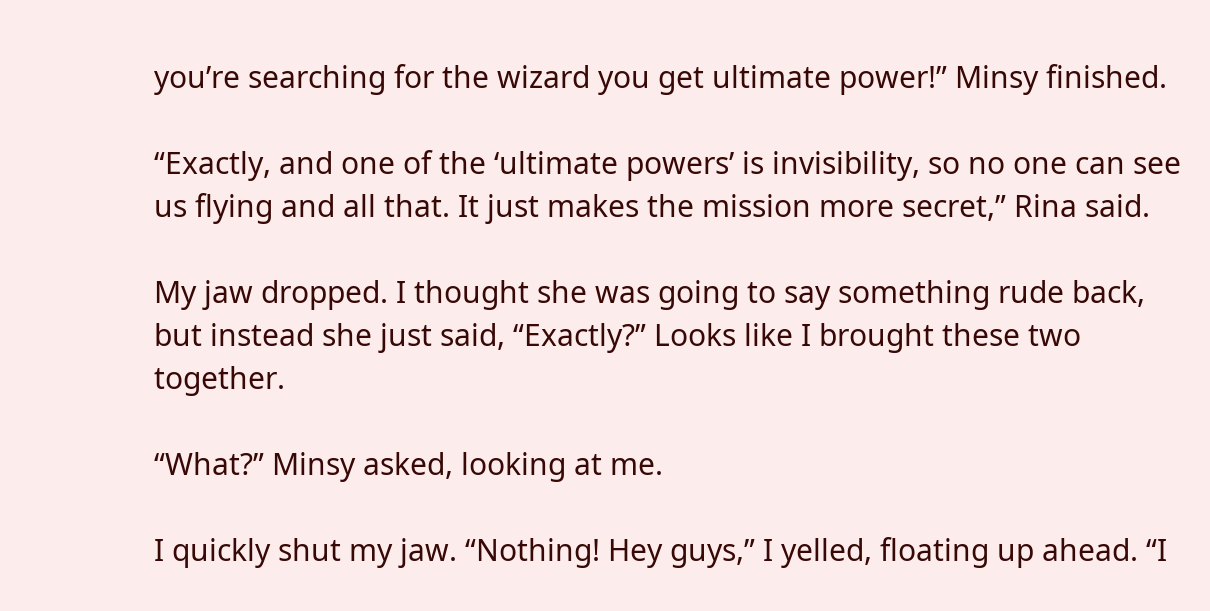you’re searching for the wizard you get ultimate power!” Minsy finished.

“Exactly, and one of the ‘ultimate powers’ is invisibility, so no one can see us flying and all that. It just makes the mission more secret,” Rina said.

My jaw dropped. I thought she was going to say something rude back, but instead she just said, “Exactly?” Looks like I brought these two together.

“What?” Minsy asked, looking at me.

I quickly shut my jaw. “Nothing! Hey guys,” I yelled, floating up ahead. “I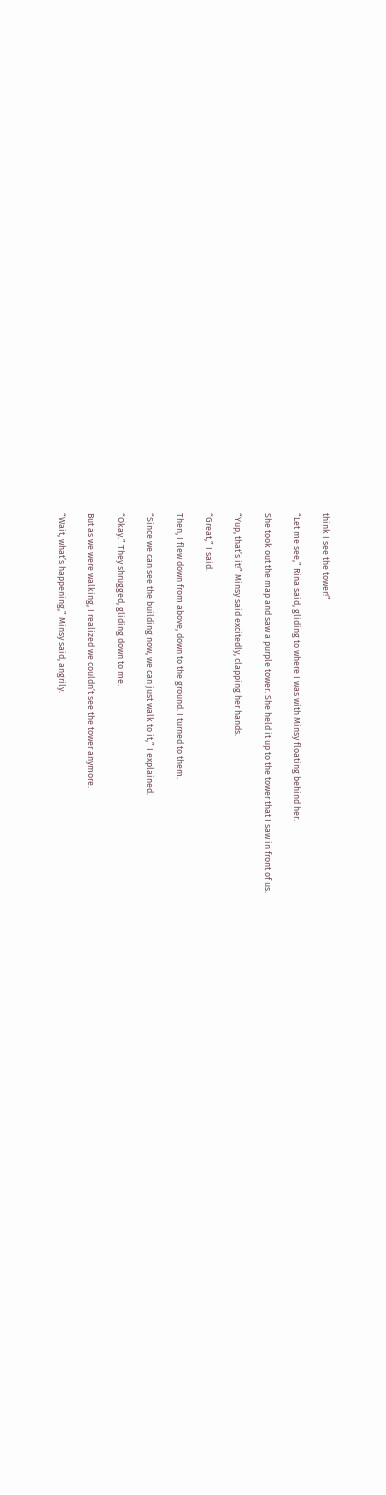think I see the tower!”

“Let me see,” Rina said, gliding to where I was with Minsy floating behind her.

She took out the map and saw a purple tower. She held it up to the tower that I saw in front of us.

“Yup, that’s it!” Minsy said excitedly, clapping her hands.

“Great,” I said.

Then, I flew down from above, down to the ground. I turned to them.

“Since we can see the building now, we can just walk to it,” I explained.

“Okay.” They shrugged, gliding down to me.

But as we were walking, I realized we couldn’t see the tower anymore.

“Wait, what’s happening,” Minsy said, angrily.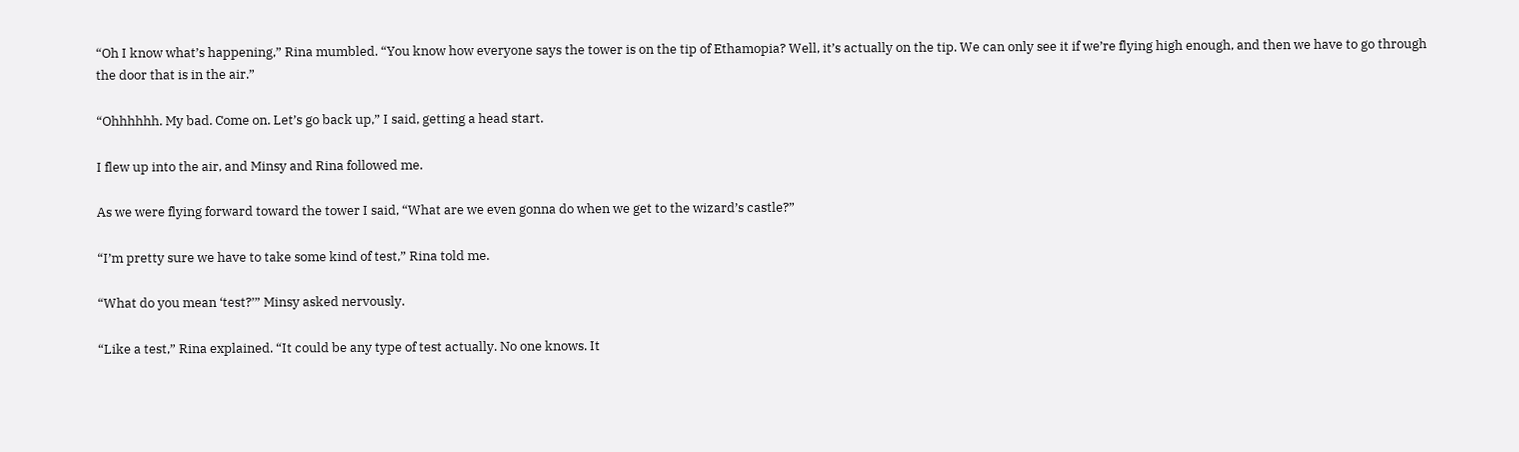“Oh I know what’s happening,” Rina mumbled. “You know how everyone says the tower is on the tip of Ethamopia? Well, it’s actually on the tip. We can only see it if we’re flying high enough, and then we have to go through the door that is in the air.”

“Ohhhhhh. My bad. Come on. Let’s go back up,” I said, getting a head start.

I flew up into the air, and Minsy and Rina followed me.

As we were flying forward toward the tower I said, “What are we even gonna do when we get to the wizard’s castle?”

“I’m pretty sure we have to take some kind of test,” Rina told me.

“What do you mean ‘test?’” Minsy asked nervously.

“Like a test,” Rina explained. “It could be any type of test actually. No one knows. It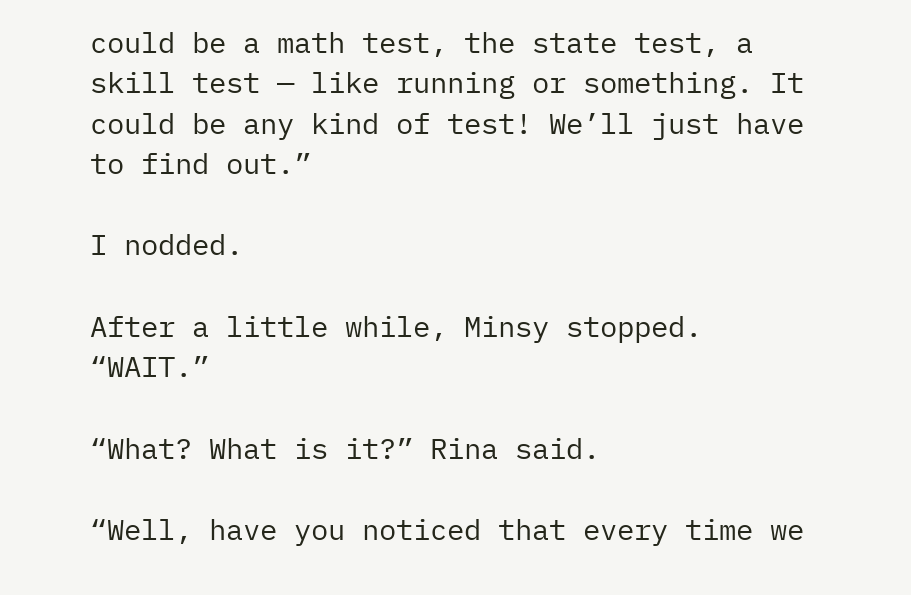could be a math test, the state test, a skill test — like running or something. It could be any kind of test! We’ll just have to find out.”

I nodded.

After a little while, Minsy stopped. “WAIT.”

“What? What is it?” Rina said.

“Well, have you noticed that every time we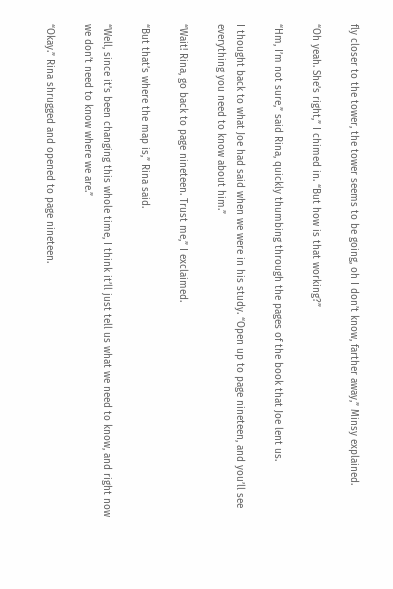fly closer to the tower, the tower seems to be going, oh I don’t know, farther away,” Minsy explained.

“Oh yeah. She’s right,” I chimed in. “But how is that working?”

“Hm, I’m not sure,” said Rina, quickly thumbing through the pages of the book that Joe lent us.

I thought back to what Joe had said when we were in his study. “Open up to page nineteen, and you’ll see everything you need to know about him.”

“Wait! Rina, go back to page nineteen. Trust me,” I exclaimed.

“But that’s where the map is,” Rina said.

“Well, since it’s been changing this whole time, I think it’ll just tell us what we need to know, and right now we don’t need to know where we are.”

“Okay.” Rina shrugged and opened to page nineteen.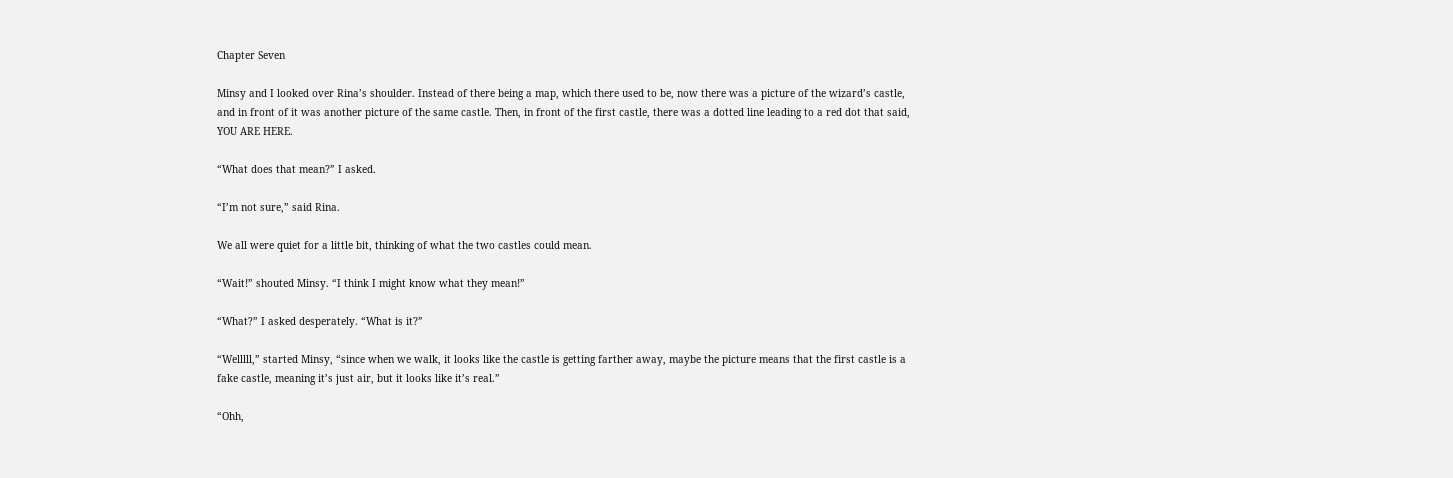Chapter Seven

Minsy and I looked over Rina’s shoulder. Instead of there being a map, which there used to be, now there was a picture of the wizard’s castle, and in front of it was another picture of the same castle. Then, in front of the first castle, there was a dotted line leading to a red dot that said, YOU ARE HERE.

“What does that mean?” I asked.

“I’m not sure,” said Rina.

We all were quiet for a little bit, thinking of what the two castles could mean.

“Wait!” shouted Minsy. “I think I might know what they mean!”

“What?” I asked desperately. “What is it?”

“Welllll,” started Minsy, “since when we walk, it looks like the castle is getting farther away, maybe the picture means that the first castle is a fake castle, meaning it’s just air, but it looks like it’s real.”

“Ohh,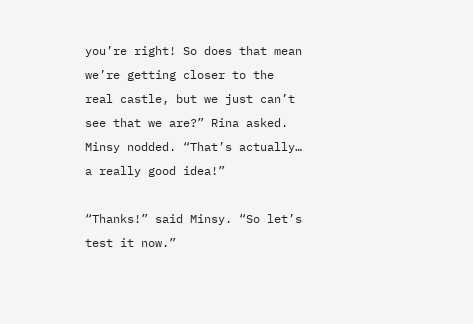you’re right! So does that mean we’re getting closer to the real castle, but we just can’t see that we are?” Rina asked. Minsy nodded. “That’s actually… a really good idea!”

“Thanks!” said Minsy. “So let’s test it now.”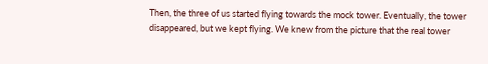Then, the three of us started flying towards the mock tower. Eventually, the tower disappeared, but we kept flying. We knew from the picture that the real tower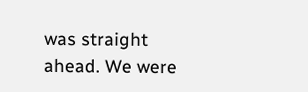was straight ahead. We were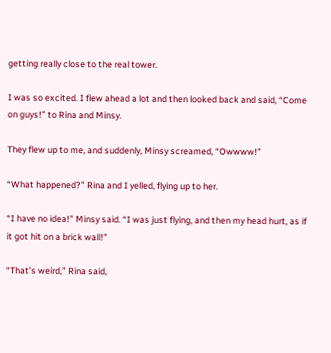getting really close to the real tower.

I was so excited. I flew ahead a lot and then looked back and said, “Come on guys!” to Rina and Minsy.

They flew up to me, and suddenly, Minsy screamed, “Owwww!”

“What happened?” Rina and I yelled, flying up to her.

“I have no idea!” Minsy said. “I was just flying, and then my head hurt, as if it got hit on a brick wall!”

“That’s weird,” Rina said,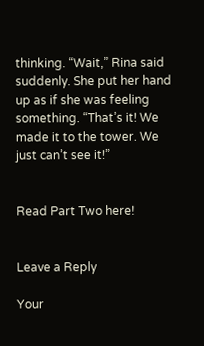thinking. “Wait,” Rina said suddenly. She put her hand up as if she was feeling something. “That’s it! We made it to the tower. We just can’t see it!”


Read Part Two here!


Leave a Reply

Your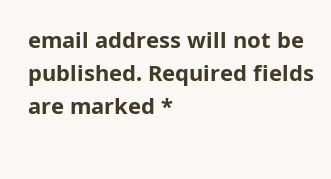email address will not be published. Required fields are marked *